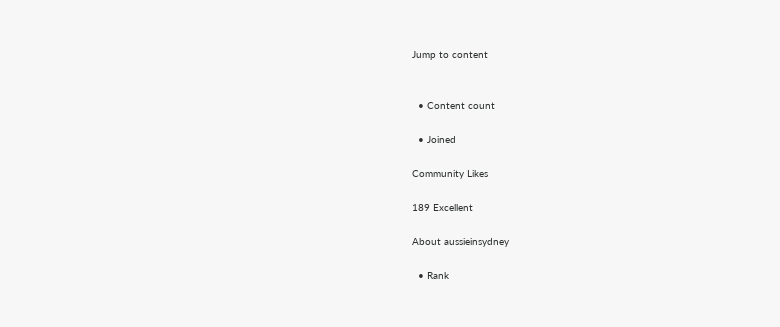Jump to content


  • Content count

  • Joined

Community Likes

189 Excellent

About aussieinsydney

  • Rank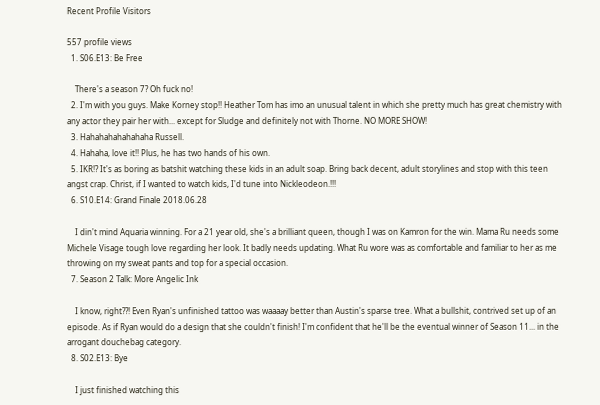Recent Profile Visitors

557 profile views
  1. S06.E13: Be Free

    There's a season 7? Oh fuck no!
  2. I'm with you guys. Make Korney stop!! Heather Tom has imo an unusual talent in which she pretty much has great chemistry with any actor they pair her with... except for Sludge and definitely not with Thorne. NO MORE SHOW!
  3. Hahahahahahahaha Russell.
  4. Hahaha, love it!! Plus, he has two hands of his own.
  5. IKR!? It's as boring as batshit watching these kids in an adult soap. Bring back decent, adult storylines and stop with this teen angst crap. Christ, if I wanted to watch kids, I'd tune into Nickleodeon.!!!
  6. S10.E14: Grand Finale 2018.06.28

    I din't mind Aquaria winning. For a 21 year old, she's a brilliant queen, though I was on Kamron for the win. Mama Ru needs some Michele Visage tough love regarding her look. It badly needs updating. What Ru wore was as comfortable and familiar to her as me throwing on my sweat pants and top for a special occasion.
  7. Season 2 Talk: More Angelic Ink

    I know, right??! Even Ryan's unfinished tattoo was waaaay better than Austin's sparse tree. What a bullshit, contrived set up of an episode. As if Ryan would do a design that she couldn't finish! I'm confident that he'll be the eventual winner of Season 11... in the arrogant douchebag category.
  8. S02.E13: Bye

    I just finished watching this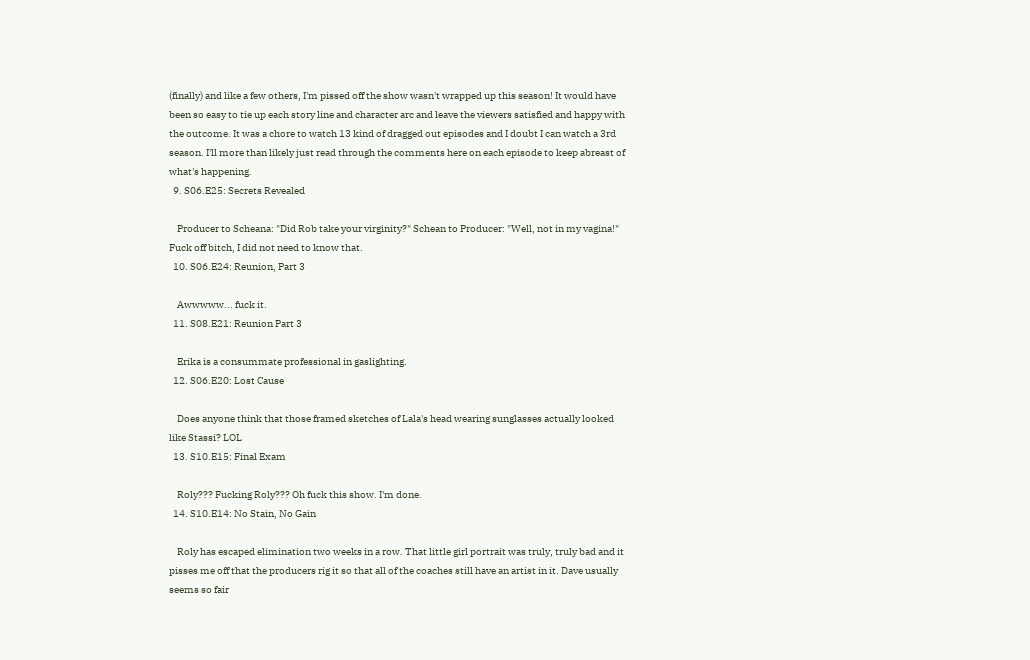(finally) and like a few others, I'm pissed off the show wasn't wrapped up this season! It would have been so easy to tie up each story line and character arc and leave the viewers satisfied and happy with the outcome. It was a chore to watch 13 kind of dragged out episodes and I doubt I can watch a 3rd season. I'll more than likely just read through the comments here on each episode to keep abreast of what's happening.
  9. S06.E25: Secrets Revealed

    Producer to Scheana: "Did Rob take your virginity?" Schean to Producer: "Well, not in my vagina!" Fuck off bitch, I did not need to know that.
  10. S06.E24: Reunion, Part 3

    Awwwww... fuck it.
  11. S08.E21: Reunion Part 3

    Erika is a consummate professional in gaslighting.
  12. S06.E20: Lost Cause

    Does anyone think that those framed sketches of Lala's head wearing sunglasses actually looked like Stassi? LOL
  13. S10.E15: Final Exam

    Roly??? Fucking Roly??? Oh fuck this show. I'm done.
  14. S10.E14: No Stain, No Gain

    Roly has escaped elimination two weeks in a row. That little girl portrait was truly, truly bad and it pisses me off that the producers rig it so that all of the coaches still have an artist in it. Dave usually seems so fair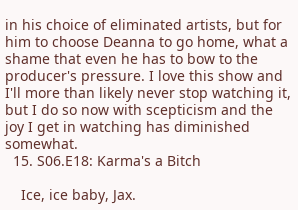in his choice of eliminated artists, but for him to choose Deanna to go home, what a shame that even he has to bow to the producer's pressure. I love this show and I'll more than likely never stop watching it, but I do so now with scepticism and the joy I get in watching has diminished somewhat.
  15. S06.E18: Karma's a Bitch

    Ice, ice baby, Jax.